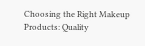Choosing the Right Makeup Products: Quality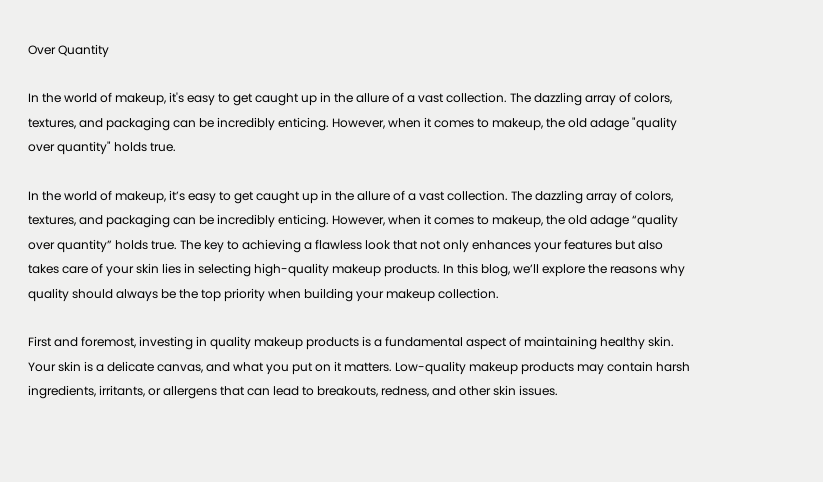Over Quantity

In the world of makeup, it's easy to get caught up in the allure of a vast collection. The dazzling array of colors, textures, and packaging can be incredibly enticing. However, when it comes to makeup, the old adage "quality over quantity" holds true.

In the world of makeup, it’s easy to get caught up in the allure of a vast collection. The dazzling array of colors, textures, and packaging can be incredibly enticing. However, when it comes to makeup, the old adage “quality over quantity” holds true. The key to achieving a flawless look that not only enhances your features but also takes care of your skin lies in selecting high-quality makeup products. In this blog, we’ll explore the reasons why quality should always be the top priority when building your makeup collection.

First and foremost, investing in quality makeup products is a fundamental aspect of maintaining healthy skin. Your skin is a delicate canvas, and what you put on it matters. Low-quality makeup products may contain harsh ingredients, irritants, or allergens that can lead to breakouts, redness, and other skin issues.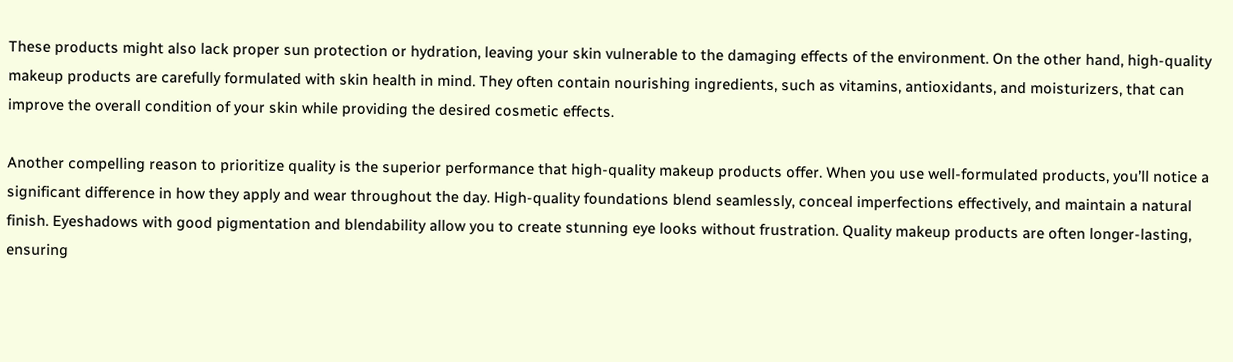These products might also lack proper sun protection or hydration, leaving your skin vulnerable to the damaging effects of the environment. On the other hand, high-quality makeup products are carefully formulated with skin health in mind. They often contain nourishing ingredients, such as vitamins, antioxidants, and moisturizers, that can improve the overall condition of your skin while providing the desired cosmetic effects.

Another compelling reason to prioritize quality is the superior performance that high-quality makeup products offer. When you use well-formulated products, you’ll notice a significant difference in how they apply and wear throughout the day. High-quality foundations blend seamlessly, conceal imperfections effectively, and maintain a natural finish. Eyeshadows with good pigmentation and blendability allow you to create stunning eye looks without frustration. Quality makeup products are often longer-lasting, ensuring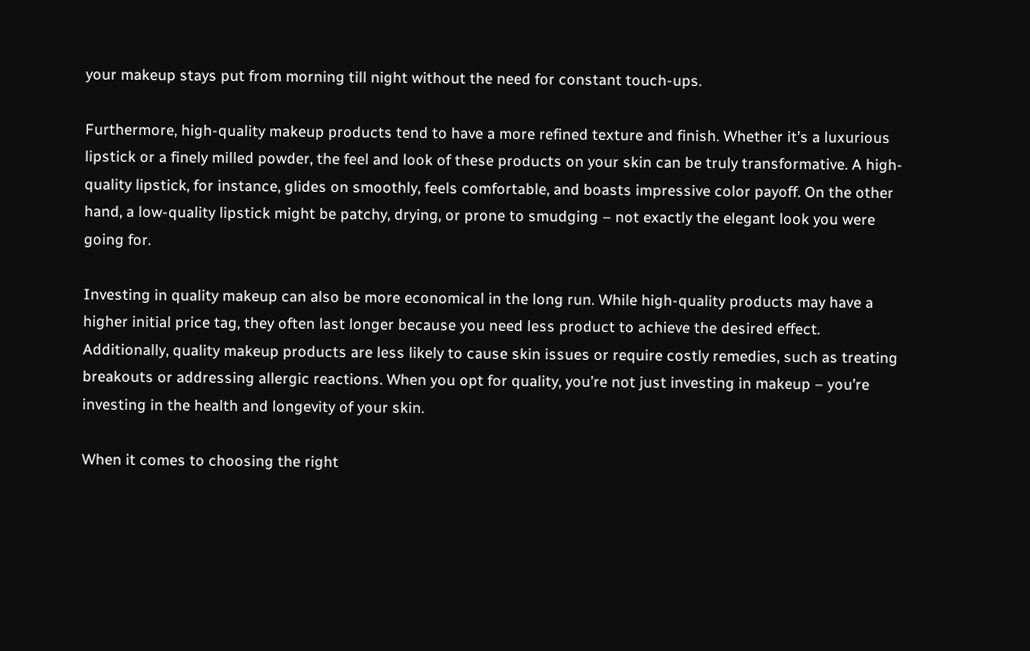your makeup stays put from morning till night without the need for constant touch-ups.

Furthermore, high-quality makeup products tend to have a more refined texture and finish. Whether it’s a luxurious lipstick or a finely milled powder, the feel and look of these products on your skin can be truly transformative. A high-quality lipstick, for instance, glides on smoothly, feels comfortable, and boasts impressive color payoff. On the other hand, a low-quality lipstick might be patchy, drying, or prone to smudging – not exactly the elegant look you were going for.

Investing in quality makeup can also be more economical in the long run. While high-quality products may have a higher initial price tag, they often last longer because you need less product to achieve the desired effect. Additionally, quality makeup products are less likely to cause skin issues or require costly remedies, such as treating breakouts or addressing allergic reactions. When you opt for quality, you’re not just investing in makeup – you’re investing in the health and longevity of your skin.

When it comes to choosing the right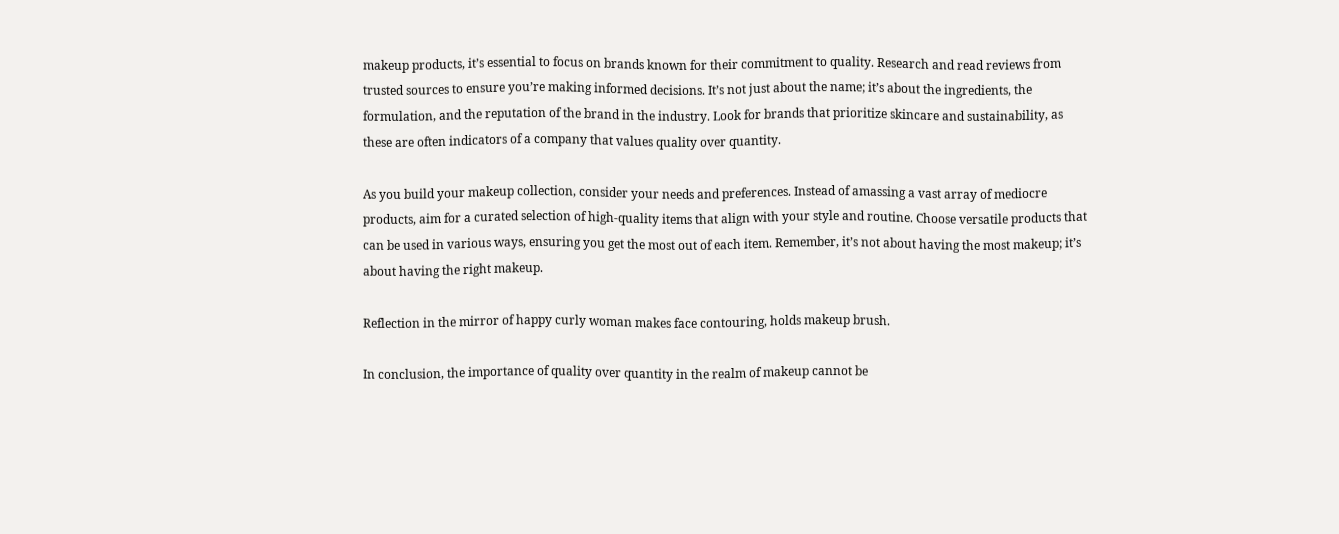makeup products, it’s essential to focus on brands known for their commitment to quality. Research and read reviews from trusted sources to ensure you’re making informed decisions. It’s not just about the name; it’s about the ingredients, the formulation, and the reputation of the brand in the industry. Look for brands that prioritize skincare and sustainability, as these are often indicators of a company that values quality over quantity.

As you build your makeup collection, consider your needs and preferences. Instead of amassing a vast array of mediocre products, aim for a curated selection of high-quality items that align with your style and routine. Choose versatile products that can be used in various ways, ensuring you get the most out of each item. Remember, it’s not about having the most makeup; it’s about having the right makeup.

Reflection in the mirror of happy curly woman makes face contouring, holds makeup brush.

In conclusion, the importance of quality over quantity in the realm of makeup cannot be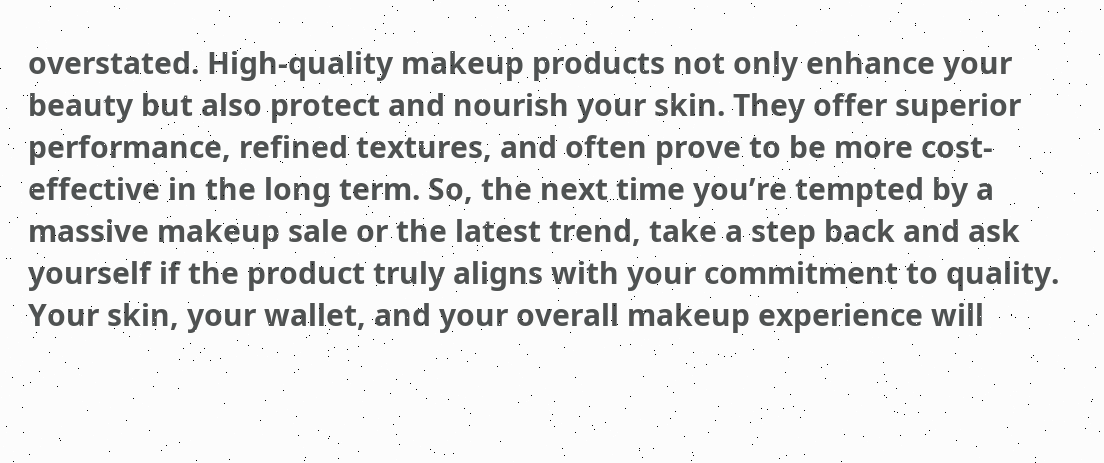overstated. High-quality makeup products not only enhance your beauty but also protect and nourish your skin. They offer superior performance, refined textures, and often prove to be more cost-effective in the long term. So, the next time you’re tempted by a massive makeup sale or the latest trend, take a step back and ask yourself if the product truly aligns with your commitment to quality. Your skin, your wallet, and your overall makeup experience will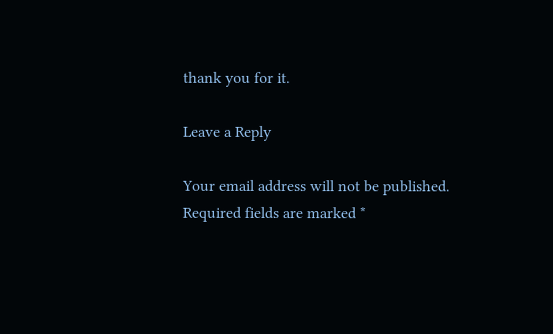thank you for it.

Leave a Reply

Your email address will not be published. Required fields are marked *